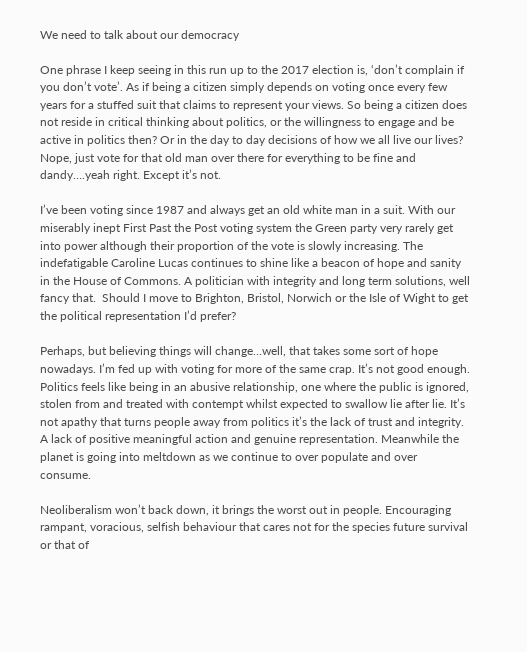We need to talk about our democracy

One phrase I keep seeing in this run up to the 2017 election is, ‘don’t complain if you don’t vote’. As if being a citizen simply depends on voting once every few years for a stuffed suit that claims to represent your views. So being a citizen does not reside in critical thinking about politics, or the willingness to engage and be active in politics then? Or in the day to day decisions of how we all live our lives? Nope, just vote for that old man over there for everything to be fine and dandy….yeah right. Except it’s not.

I’ve been voting since 1987 and always get an old white man in a suit. With our miserably inept First Past the Post voting system the Green party very rarely get into power although their proportion of the vote is slowly increasing. The indefatigable Caroline Lucas continues to shine like a beacon of hope and sanity in the House of Commons. A politician with integrity and long term solutions, well fancy that.  Should I move to Brighton, Bristol, Norwich or the Isle of Wight to get the political representation I’d prefer?

Perhaps, but believing things will change…well, that takes some sort of hope nowadays. I’m fed up with voting for more of the same crap. It’s not good enough.  Politics feels like being in an abusive relationship, one where the public is ignored, stolen from and treated with contempt whilst expected to swallow lie after lie. It’s not apathy that turns people away from politics it’s the lack of trust and integrity. A lack of positive meaningful action and genuine representation. Meanwhile the planet is going into meltdown as we continue to over populate and over consume.

Neoliberalism won’t back down, it brings the worst out in people. Encouraging rampant, voracious, selfish behaviour that cares not for the species future survival or that of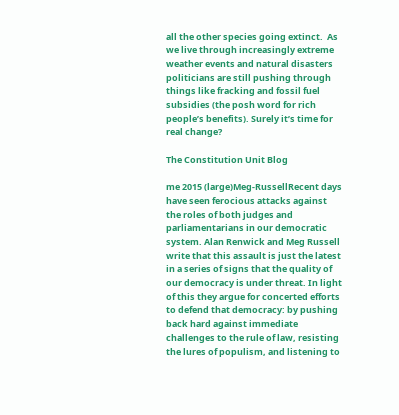all the other species going extinct.  As we live through increasingly extreme weather events and natural disasters politicians are still pushing through things like fracking and fossil fuel subsidies (the posh word for rich people’s benefits). Surely it’s time for real change?

The Constitution Unit Blog

me 2015 (large)Meg-RussellRecent days have seen ferocious attacks against the roles of both judges and parliamentarians in our democratic system. Alan Renwick and Meg Russell write that this assault is just the latest in a series of signs that the quality of our democracy is under threat. In light of this they argue for concerted efforts to defend that democracy: by pushing back hard against immediate challenges to the rule of law, resisting the lures of populism, and listening to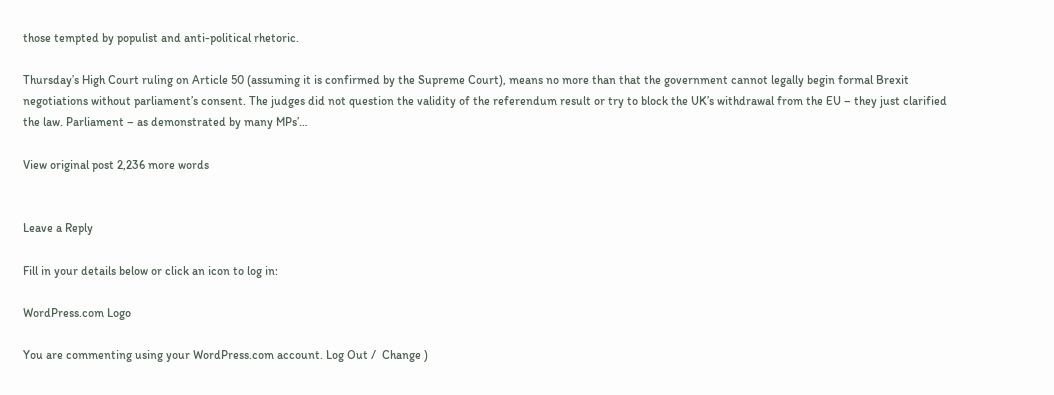those tempted by populist and anti-political rhetoric.

Thursday’s High Court ruling on Article 50 (assuming it is confirmed by the Supreme Court), means no more than that the government cannot legally begin formal Brexit negotiations without parliament’s consent. The judges did not question the validity of the referendum result or try to block the UK’s withdrawal from the EU – they just clarified the law. Parliament – as demonstrated by many MPs’…

View original post 2,236 more words


Leave a Reply

Fill in your details below or click an icon to log in:

WordPress.com Logo

You are commenting using your WordPress.com account. Log Out /  Change )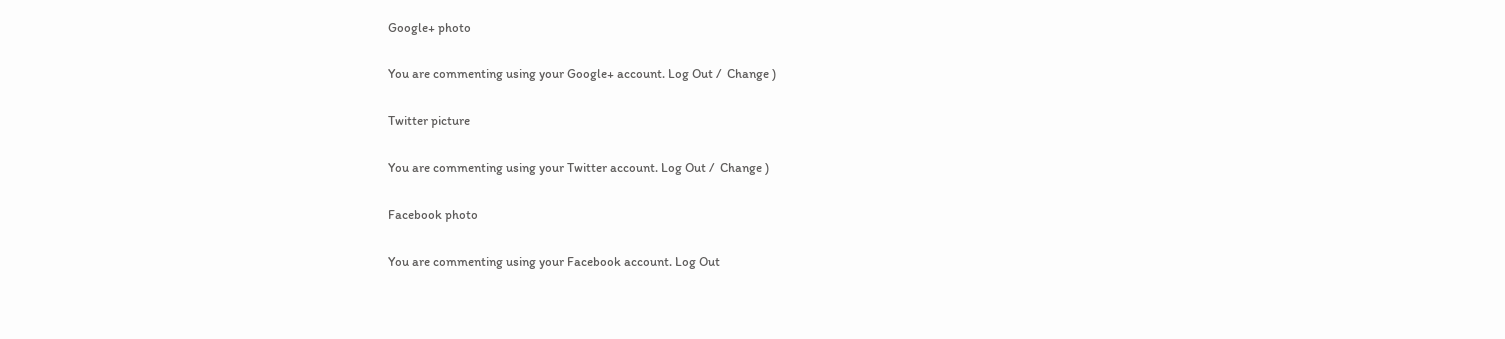Google+ photo

You are commenting using your Google+ account. Log Out /  Change )

Twitter picture

You are commenting using your Twitter account. Log Out /  Change )

Facebook photo

You are commenting using your Facebook account. Log Out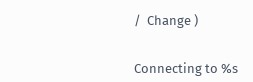/  Change )


Connecting to %s